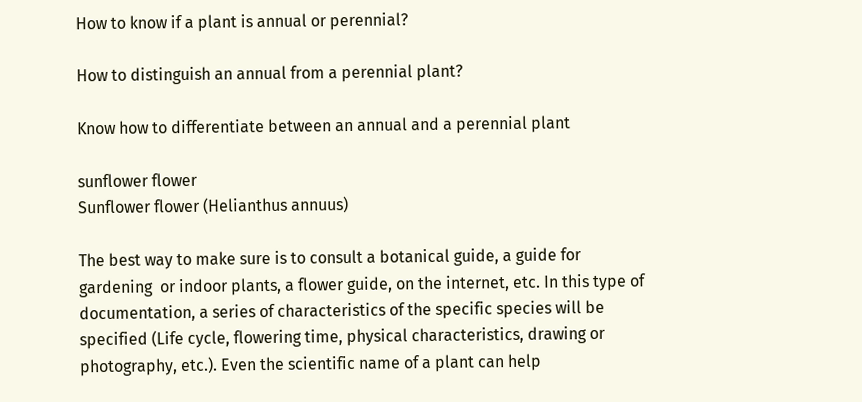How to know if a plant is annual or perennial?

How to distinguish an annual from a perennial plant?

Know how to differentiate between an annual and a perennial plant

sunflower flower
Sunflower flower (Helianthus annuus)

The best way to make sure is to consult a botanical guide, a guide for gardening  or indoor plants, a flower guide, on the internet, etc. In this type of documentation, a series of characteristics of the specific species will be specified (Life cycle, flowering time, physical characteristics, drawing or photography, etc.). Even the scientific name of a plant can help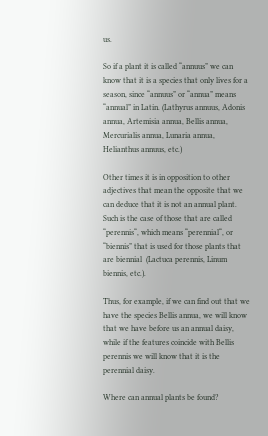us.

So if a plant it is called “annuus” we can know that it is a species that only lives for a season, since “annuus” or “annua” means “annual” in Latin. (Lathyrus annuus, Adonis annua, Artemisia annua, Bellis annua, Mercurialis annua, Lunaria annua, Helianthus annuus, etc.)

Other times it is in opposition to other adjectives that mean the opposite that we can deduce that it is not an annual plant. Such is the case of those that are called “perennis“, which means “perennial“, or “biennis” that is used for those plants that are biennial  (Lactuca perennis, Linum biennis, etc.).

Thus, for example, if we can find out that we have the species Bellis annua, we will know that we have before us an annual daisy, while if the features coincide with Bellis perennis we will know that it is the perennial daisy.

Where can annual plants be found?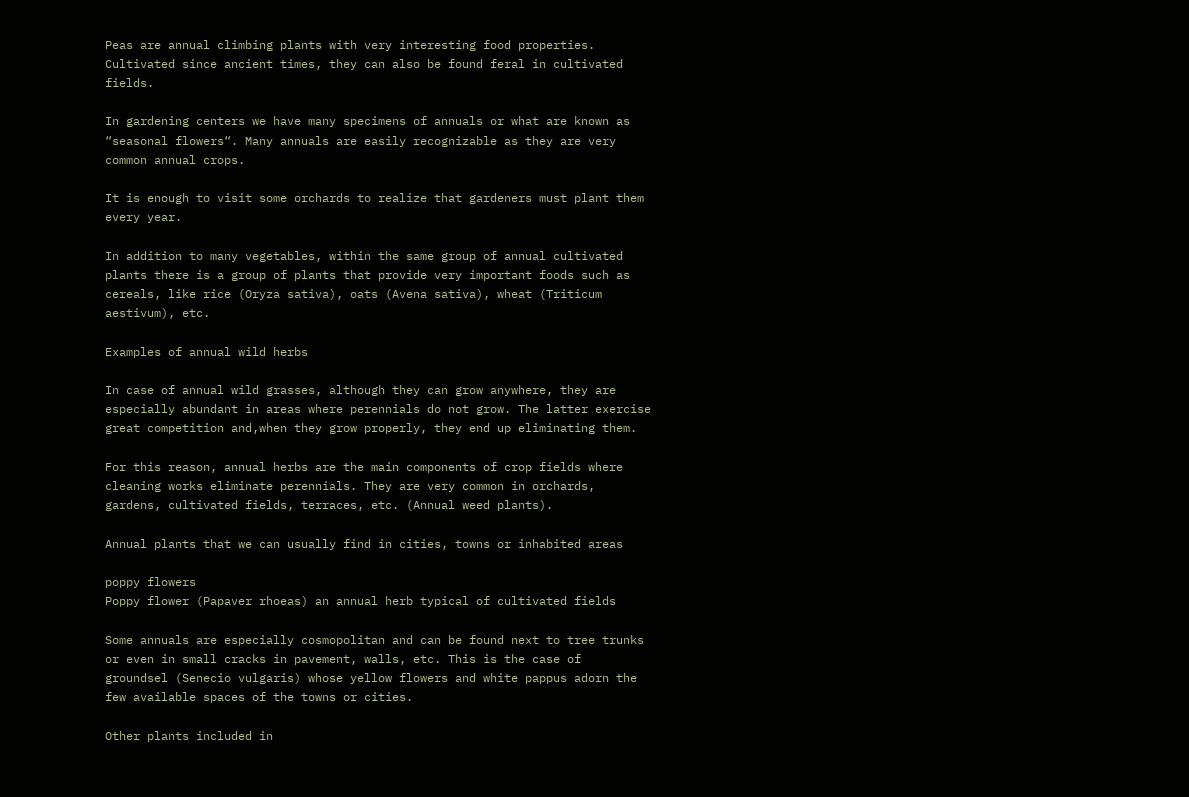Peas are annual climbing plants with very interesting food properties. Cultivated since ancient times, they can also be found feral in cultivated fields.

In gardening centers we have many specimens of annuals or what are known as “seasonal flowers“. Many annuals are easily recognizable as they are very common annual crops.

It is enough to visit some orchards to realize that gardeners must plant them every year.

In addition to many vegetables, within the same group of annual cultivated plants there is a group of plants that provide very important foods such as cereals, like rice (Oryza sativa), oats (Avena sativa), wheat (Triticum aestivum), etc.

Examples of annual wild herbs

In case of annual wild grasses, although they can grow anywhere, they are especially abundant in areas where perennials do not grow. The latter exercise great competition and,when they grow properly, they end up eliminating them.

For this reason, annual herbs are the main components of crop fields where cleaning works eliminate perennials. They are very common in orchards, gardens, cultivated fields, terraces, etc. (Annual weed plants).

Annual plants that we can usually find in cities, towns or inhabited areas

poppy flowers
Poppy flower (Papaver rhoeas) an annual herb typical of cultivated fields

Some annuals are especially cosmopolitan and can be found next to tree trunks or even in small cracks in pavement, walls, etc. This is the case of  groundsel (Senecio vulgaris) whose yellow flowers and white pappus adorn the few available spaces of the towns or cities.

Other plants included in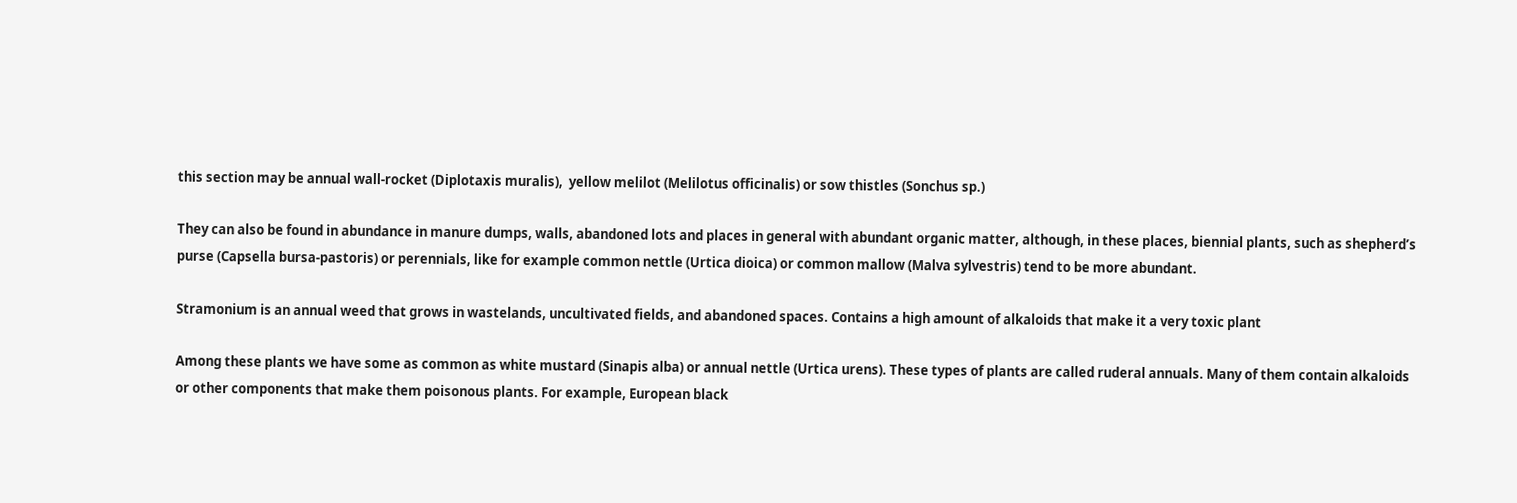this section may be annual wall-rocket (Diplotaxis muralis),  yellow melilot (Melilotus officinalis) or sow thistles (Sonchus sp.)

They can also be found in abundance in manure dumps, walls, abandoned lots and places in general with abundant organic matter, although, in these places, biennial plants, such as shepherd’s purse (Capsella bursa-pastoris) or perennials, like for example common nettle (Urtica dioica) or common mallow (Malva sylvestris) tend to be more abundant.

Stramonium is an annual weed that grows in wastelands, uncultivated fields, and abandoned spaces. Contains a high amount of alkaloids that make it a very toxic plant

Among these plants we have some as common as white mustard (Sinapis alba) or annual nettle (Urtica urens). These types of plants are called ruderal annuals. Many of them contain alkaloids or other components that make them poisonous plants. For example, European black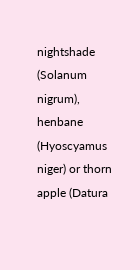nightshade (Solanum nigrum), henbane (Hyoscyamus niger) or thorn apple (Datura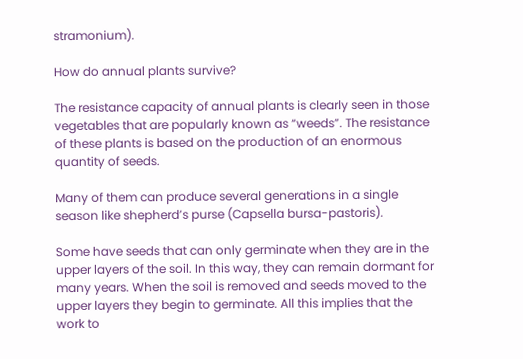stramonium).

How do annual plants survive?

The resistance capacity of annual plants is clearly seen in those vegetables that are popularly known as “weeds”. The resistance of these plants is based on the production of an enormous quantity of seeds.

Many of them can produce several generations in a single season like shepherd’s purse (Capsella bursa-pastoris).

Some have seeds that can only germinate when they are in the upper layers of the soil. In this way, they can remain dormant for many years. When the soil is removed and seeds moved to the upper layers they begin to germinate. All this implies that the work to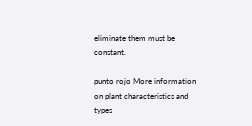eliminate them must be constant.

punto rojo More information on plant characteristics and types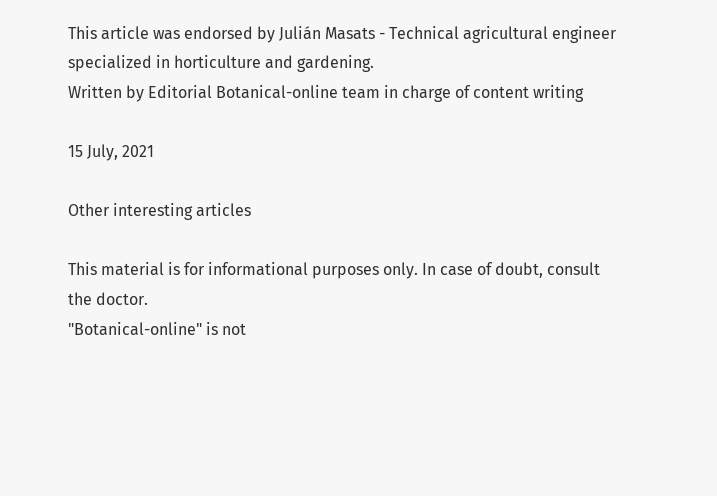This article was endorsed by Julián Masats - Technical agricultural engineer specialized in horticulture and gardening.
Written by Editorial Botanical-online team in charge of content writing

15 July, 2021

Other interesting articles

This material is for informational purposes only. In case of doubt, consult the doctor.
"Botanical-online" is not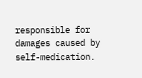responsible for damages caused by self-medication.